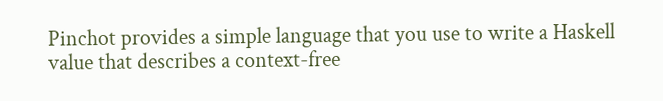Pinchot provides a simple language that you use to write a Haskell value that describes a context-free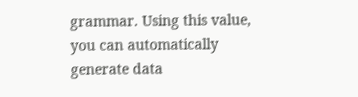grammar. Using this value, you can automatically generate data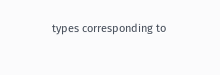types corresponding to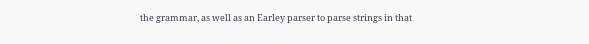the grammar, as well as an Earley parser to parse strings in that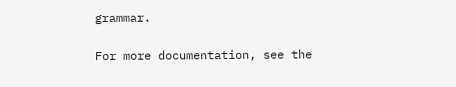grammar.

For more documentation, see the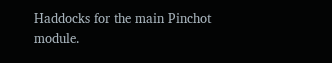Haddocks for the main Pinchot module.